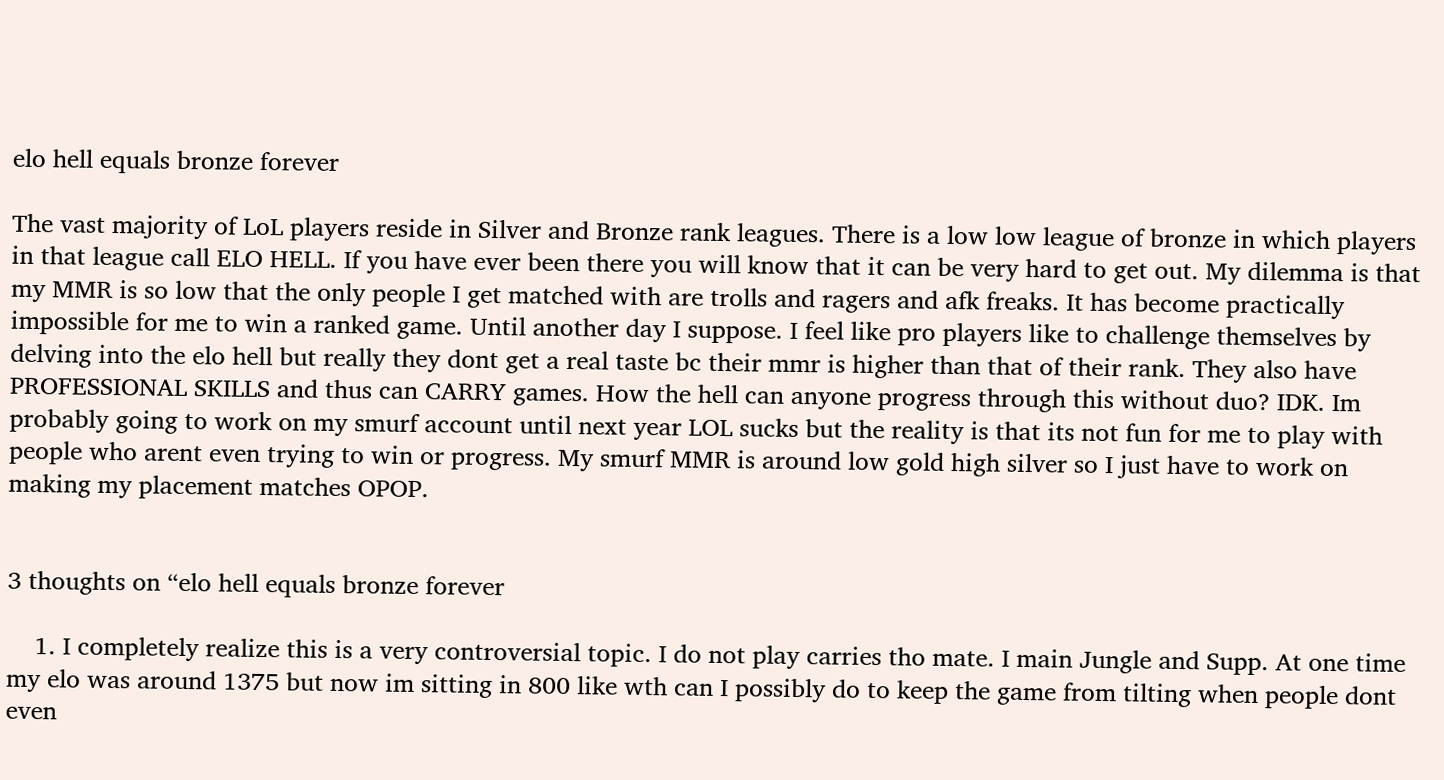elo hell equals bronze forever

The vast majority of LoL players reside in Silver and Bronze rank leagues. There is a low low league of bronze in which players in that league call ELO HELL. If you have ever been there you will know that it can be very hard to get out. My dilemma is that my MMR is so low that the only people I get matched with are trolls and ragers and afk freaks. It has become practically impossible for me to win a ranked game. Until another day I suppose. I feel like pro players like to challenge themselves by delving into the elo hell but really they dont get a real taste bc their mmr is higher than that of their rank. They also have PROFESSIONAL SKILLS and thus can CARRY games. How the hell can anyone progress through this without duo? IDK. Im probably going to work on my smurf account until next year LOL sucks but the reality is that its not fun for me to play with people who arent even trying to win or progress. My smurf MMR is around low gold high silver so I just have to work on making my placement matches OPOP.


3 thoughts on “elo hell equals bronze forever

    1. I completely realize this is a very controversial topic. I do not play carries tho mate. I main Jungle and Supp. At one time my elo was around 1375 but now im sitting in 800 like wth can I possibly do to keep the game from tilting when people dont even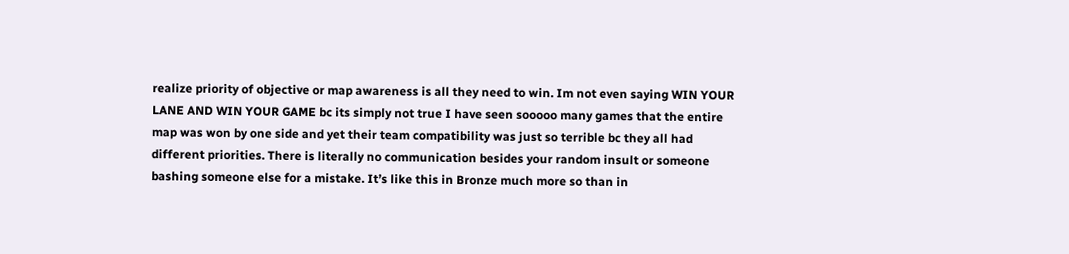realize priority of objective or map awareness is all they need to win. Im not even saying WIN YOUR LANE AND WIN YOUR GAME bc its simply not true I have seen sooooo many games that the entire map was won by one side and yet their team compatibility was just so terrible bc they all had different priorities. There is literally no communication besides your random insult or someone bashing someone else for a mistake. It’s like this in Bronze much more so than in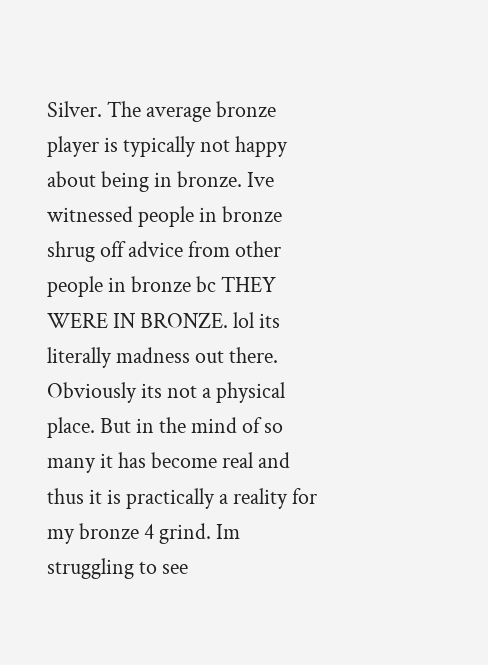Silver. The average bronze player is typically not happy about being in bronze. Ive witnessed people in bronze shrug off advice from other people in bronze bc THEY WERE IN BRONZE. lol its literally madness out there. Obviously its not a physical place. But in the mind of so many it has become real and thus it is practically a reality for my bronze 4 grind. Im struggling to see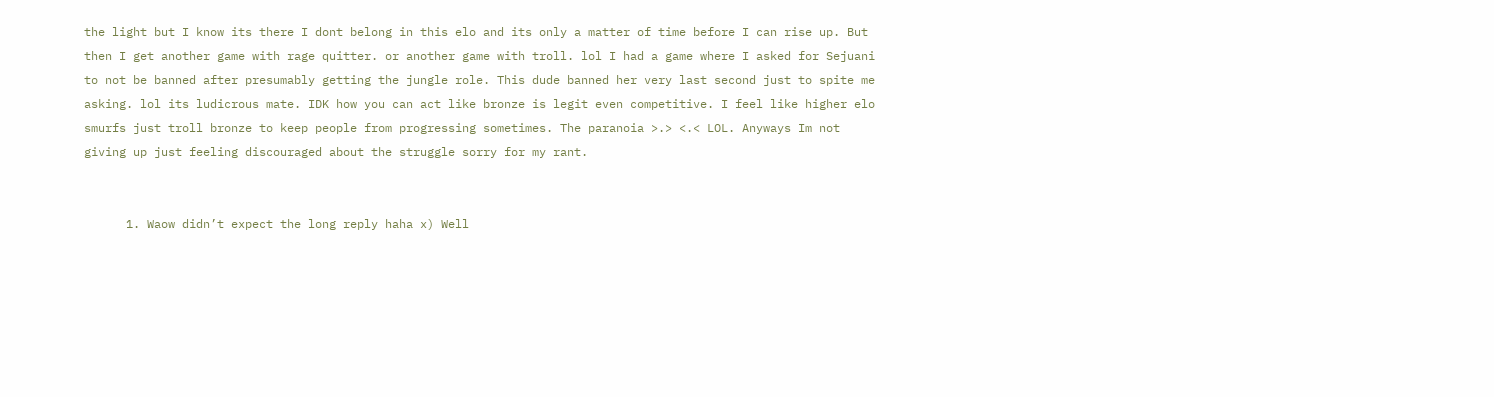the light but I know its there I dont belong in this elo and its only a matter of time before I can rise up. But then I get another game with rage quitter. or another game with troll. lol I had a game where I asked for Sejuani to not be banned after presumably getting the jungle role. This dude banned her very last second just to spite me asking. lol its ludicrous mate. IDK how you can act like bronze is legit even competitive. I feel like higher elo smurfs just troll bronze to keep people from progressing sometimes. The paranoia >.> <.< LOL. Anyways Im not giving up just feeling discouraged about the struggle sorry for my rant.


      1. Waow didn’t expect the long reply haha x) Well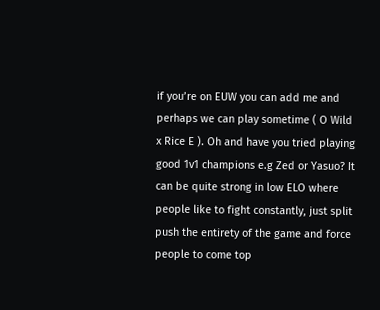if you’re on EUW you can add me and perhaps we can play sometime ( O Wild x Rice E ). Oh and have you tried playing good 1v1 champions e.g Zed or Yasuo? It can be quite strong in low ELO where people like to fight constantly, just split push the entirety of the game and force people to come top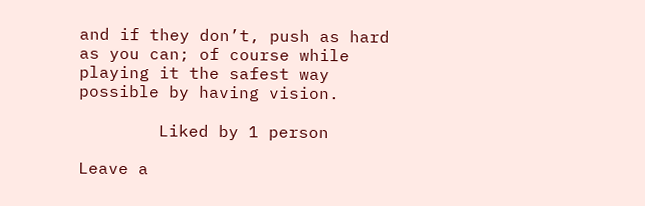and if they don’t, push as hard as you can; of course while playing it the safest way possible by having vision.

        Liked by 1 person

Leave a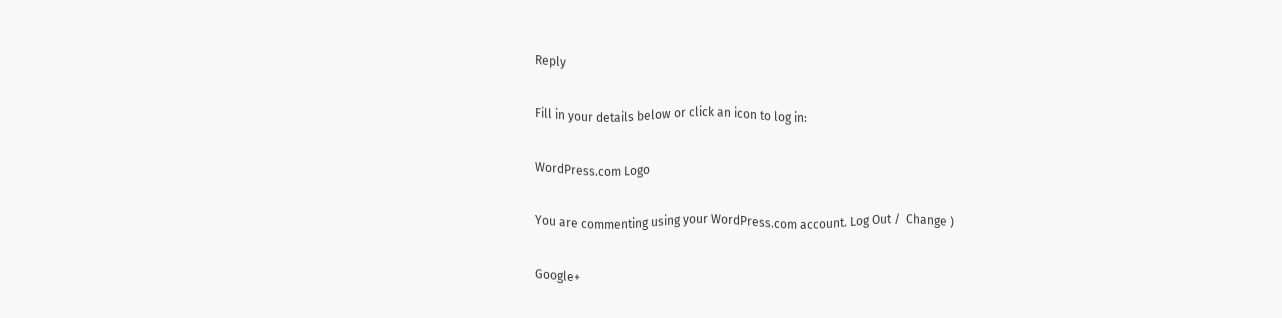Reply

Fill in your details below or click an icon to log in:

WordPress.com Logo

You are commenting using your WordPress.com account. Log Out /  Change )

Google+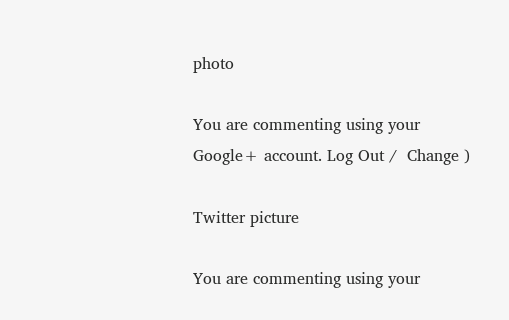photo

You are commenting using your Google+ account. Log Out /  Change )

Twitter picture

You are commenting using your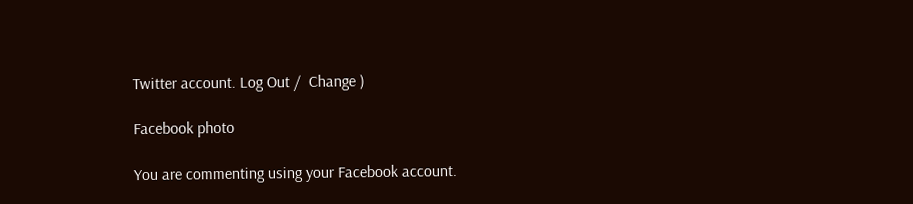Twitter account. Log Out /  Change )

Facebook photo

You are commenting using your Facebook account.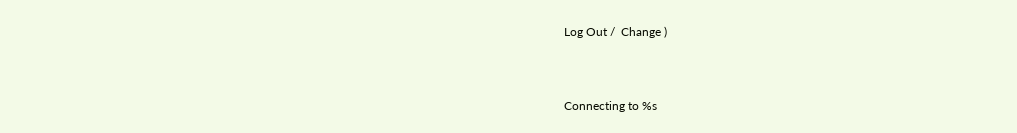Log Out /  Change )


Connecting to %s